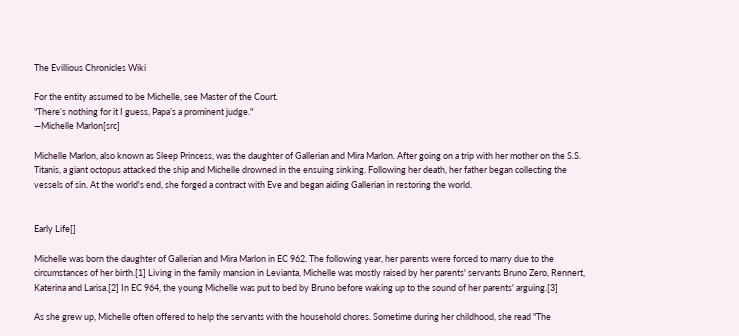The Evillious Chronicles Wiki

For the entity assumed to be Michelle, see Master of the Court.
"There’s nothing for it I guess, Papa’s a prominent judge."
―Michelle Marlon[src]

Michelle Marlon, also known as Sleep Princess, was the daughter of Gallerian and Mira Marlon. After going on a trip with her mother on the S.S. Titanis, a giant octopus attacked the ship and Michelle drowned in the ensuing sinking. Following her death, her father began collecting the vessels of sin. At the world's end, she forged a contract with Eve and began aiding Gallerian in restoring the world.


Early Life[]

Michelle was born the daughter of Gallerian and Mira Marlon in EC 962. The following year, her parents were forced to marry due to the circumstances of her birth.[1] Living in the family mansion in Levianta, Michelle was mostly raised by her parents' servants Bruno Zero, Rennert, Katerina and Larisa.[2] In EC 964, the young Michelle was put to bed by Bruno before waking up to the sound of her parents' arguing.[3]

As she grew up, Michelle often offered to help the servants with the household chores. Sometime during her childhood, she read "The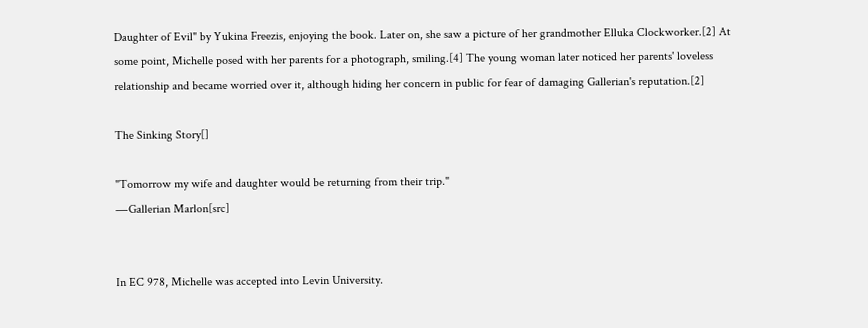Daughter of Evil" by Yukina Freezis, enjoying the book. Later on, she saw a picture of her grandmother Elluka Clockworker.[2] At some point, Michelle posed with her parents for a photograph, smiling.[4] The young woman later noticed her parents' loveless relationship and became worried over it, although hiding her concern in public for fear of damaging Gallerian's reputation.[2]

The Sinking Story[]

"Tomorrow my wife and daughter would be returning from their trip."
―Gallerian Marlon[src]


In EC 978, Michelle was accepted into Levin University.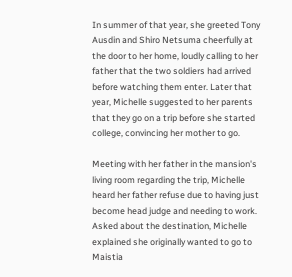In summer of that year, she greeted Tony Ausdin and Shiro Netsuma cheerfully at the door to her home, loudly calling to her father that the two soldiers had arrived before watching them enter. Later that year, Michelle suggested to her parents that they go on a trip before she started college, convincing her mother to go.

Meeting with her father in the mansion's living room regarding the trip, Michelle heard her father refuse due to having just become head judge and needing to work. Asked about the destination, Michelle explained she originally wanted to go to Maistia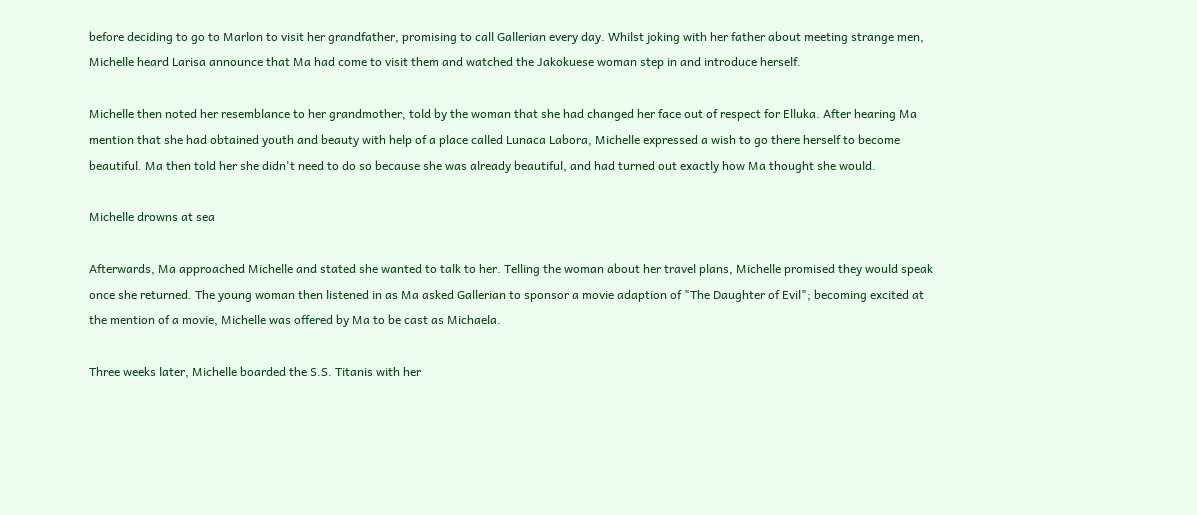before deciding to go to Marlon to visit her grandfather, promising to call Gallerian every day. Whilst joking with her father about meeting strange men, Michelle heard Larisa announce that Ma had come to visit them and watched the Jakokuese woman step in and introduce herself.

Michelle then noted her resemblance to her grandmother, told by the woman that she had changed her face out of respect for Elluka. After hearing Ma mention that she had obtained youth and beauty with help of a place called Lunaca Labora, Michelle expressed a wish to go there herself to become beautiful. Ma then told her she didn't need to do so because she was already beautiful, and had turned out exactly how Ma thought she would.

Michelle drowns at sea

Afterwards, Ma approached Michelle and stated she wanted to talk to her. Telling the woman about her travel plans, Michelle promised they would speak once she returned. The young woman then listened in as Ma asked Gallerian to sponsor a movie adaption of "The Daughter of Evil"; becoming excited at the mention of a movie, Michelle was offered by Ma to be cast as Michaela.

Three weeks later, Michelle boarded the S.S. Titanis with her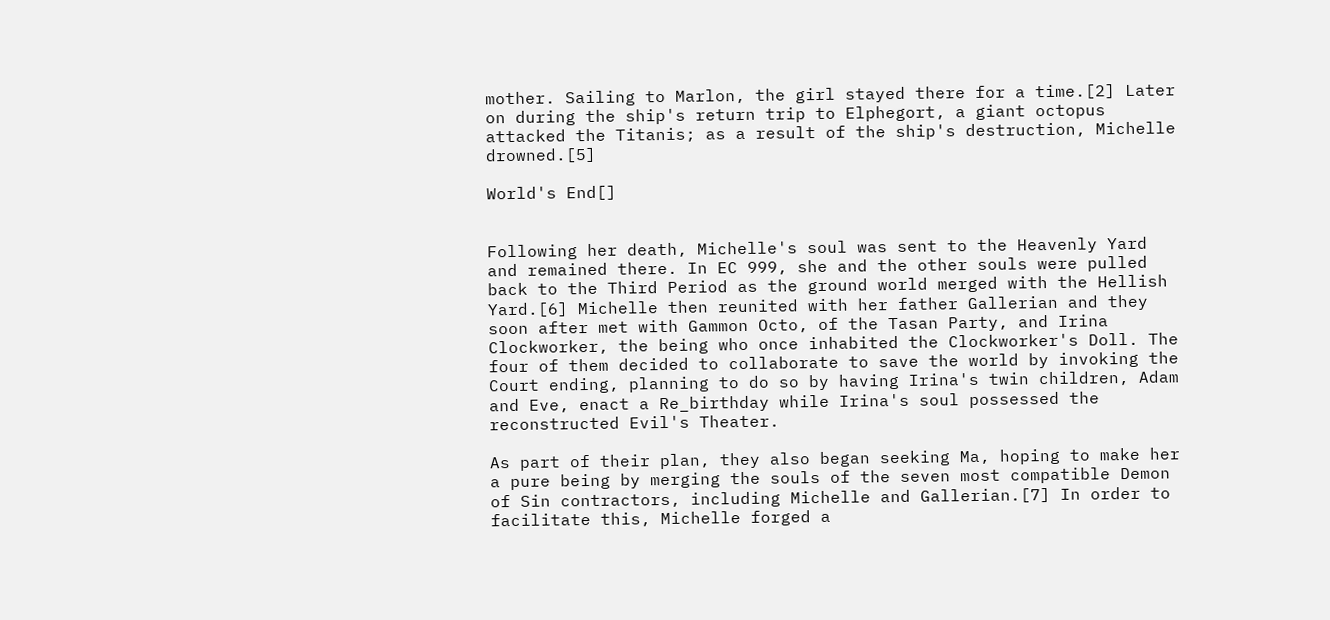mother. Sailing to Marlon, the girl stayed there for a time.[2] Later on during the ship's return trip to Elphegort, a giant octopus attacked the Titanis; as a result of the ship's destruction, Michelle drowned.[5]

World's End[]


Following her death, Michelle's soul was sent to the Heavenly Yard and remained there. In EC 999, she and the other souls were pulled back to the Third Period as the ground world merged with the Hellish Yard.[6] Michelle then reunited with her father Gallerian and they soon after met with Gammon Octo, of the Tasan Party, and Irina Clockworker, the being who once inhabited the Clockworker's Doll. The four of them decided to collaborate to save the world by invoking the Court ending, planning to do so by having Irina's twin children, Adam and Eve, enact a Re_birthday while Irina's soul possessed the reconstructed Evil's Theater.

As part of their plan, they also began seeking Ma, hoping to make her a pure being by merging the souls of the seven most compatible Demon of Sin contractors, including Michelle and Gallerian.[7] In order to facilitate this, Michelle forged a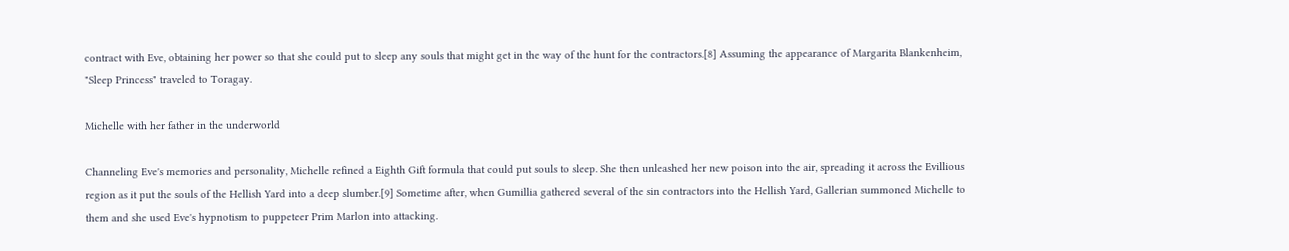contract with Eve, obtaining her power so that she could put to sleep any souls that might get in the way of the hunt for the contractors.[8] Assuming the appearance of Margarita Blankenheim, "Sleep Princess" traveled to Toragay.

Michelle with her father in the underworld

Channeling Eve's memories and personality, Michelle refined a Eighth Gift formula that could put souls to sleep. She then unleashed her new poison into the air, spreading it across the Evillious region as it put the souls of the Hellish Yard into a deep slumber.[9] Sometime after, when Gumillia gathered several of the sin contractors into the Hellish Yard, Gallerian summoned Michelle to them and she used Eve's hypnotism to puppeteer Prim Marlon into attacking.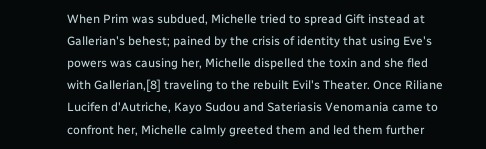When Prim was subdued, Michelle tried to spread Gift instead at Gallerian's behest; pained by the crisis of identity that using Eve's powers was causing her, Michelle dispelled the toxin and she fled with Gallerian,[8] traveling to the rebuilt Evil's Theater. Once Riliane Lucifen d'Autriche, Kayo Sudou and Sateriasis Venomania came to confront her, Michelle calmly greeted them and led them further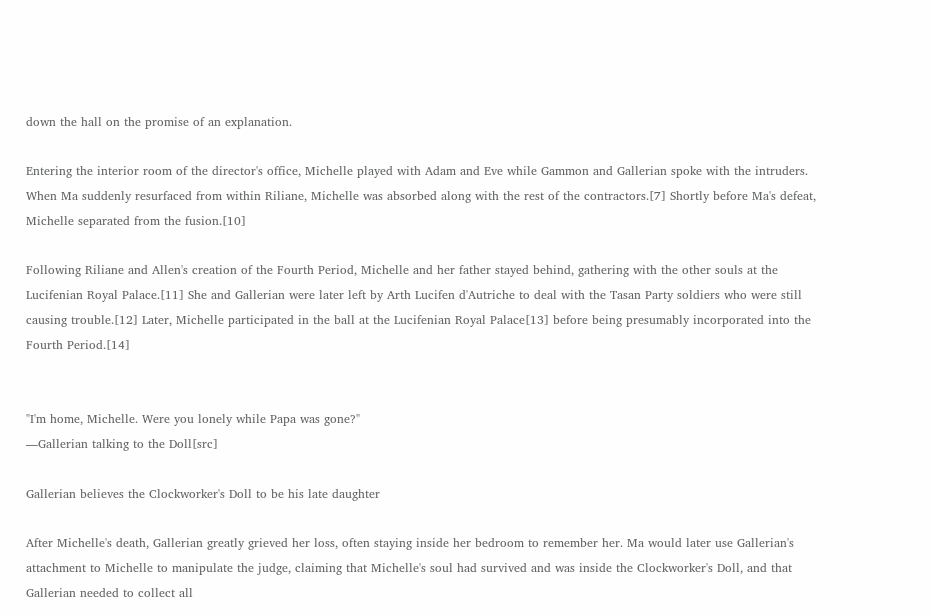down the hall on the promise of an explanation.

Entering the interior room of the director's office, Michelle played with Adam and Eve while Gammon and Gallerian spoke with the intruders. When Ma suddenly resurfaced from within Riliane, Michelle was absorbed along with the rest of the contractors.[7] Shortly before Ma's defeat, Michelle separated from the fusion.[10]

Following Riliane and Allen's creation of the Fourth Period, Michelle and her father stayed behind, gathering with the other souls at the Lucifenian Royal Palace.[11] She and Gallerian were later left by Arth Lucifen d'Autriche to deal with the Tasan Party soldiers who were still causing trouble.[12] Later, Michelle participated in the ball at the Lucifenian Royal Palace[13] before being presumably incorporated into the Fourth Period.[14]


"I'm home, Michelle. Were you lonely while Papa was gone?"
―Gallerian talking to the Doll[src]

Gallerian believes the Clockworker's Doll to be his late daughter

After Michelle's death, Gallerian greatly grieved her loss, often staying inside her bedroom to remember her. Ma would later use Gallerian's attachment to Michelle to manipulate the judge, claiming that Michelle's soul had survived and was inside the Clockworker's Doll, and that Gallerian needed to collect all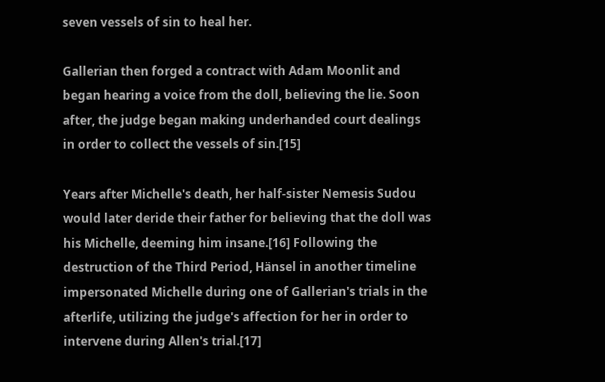seven vessels of sin to heal her.

Gallerian then forged a contract with Adam Moonlit and began hearing a voice from the doll, believing the lie. Soon after, the judge began making underhanded court dealings in order to collect the vessels of sin.[15]

Years after Michelle's death, her half-sister Nemesis Sudou would later deride their father for believing that the doll was his Michelle, deeming him insane.[16] Following the destruction of the Third Period, Hänsel in another timeline impersonated Michelle during one of Gallerian's trials in the afterlife, utilizing the judge's affection for her in order to intervene during Allen's trial.[17]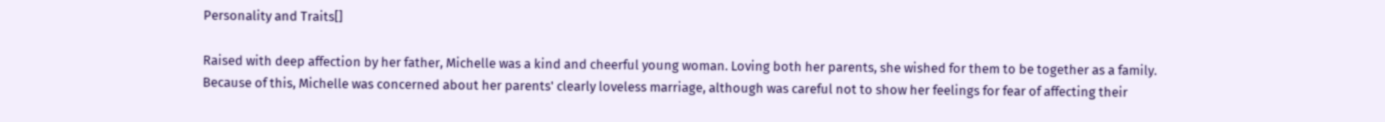Personality and Traits[]

Raised with deep affection by her father, Michelle was a kind and cheerful young woman. Loving both her parents, she wished for them to be together as a family. Because of this, Michelle was concerned about her parents' clearly loveless marriage, although was careful not to show her feelings for fear of affecting their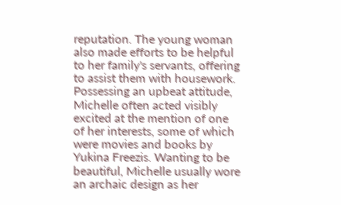reputation. The young woman also made efforts to be helpful to her family's servants, offering to assist them with housework. Possessing an upbeat attitude, Michelle often acted visibly excited at the mention of one of her interests, some of which were movies and books by Yukina Freezis. Wanting to be beautiful, Michelle usually wore an archaic design as her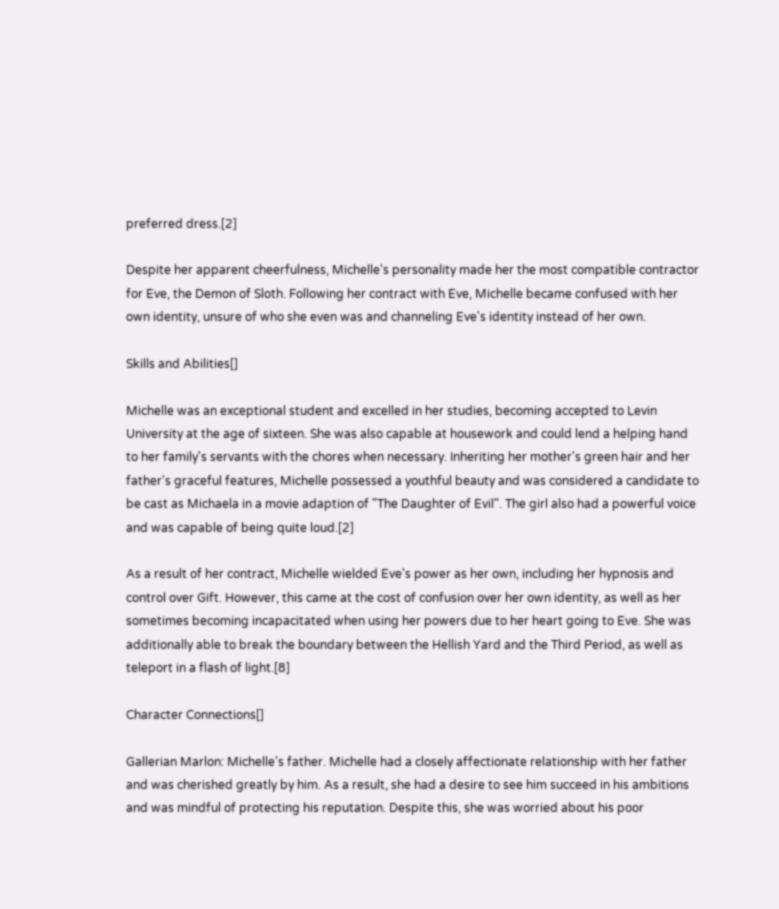preferred dress.[2]

Despite her apparent cheerfulness, Michelle's personality made her the most compatible contractor for Eve, the Demon of Sloth. Following her contract with Eve, Michelle became confused with her own identity, unsure of who she even was and channeling Eve's identity instead of her own.

Skills and Abilities[]

Michelle was an exceptional student and excelled in her studies, becoming accepted to Levin University at the age of sixteen. She was also capable at housework and could lend a helping hand to her family's servants with the chores when necessary. Inheriting her mother's green hair and her father's graceful features, Michelle possessed a youthful beauty and was considered a candidate to be cast as Michaela in a movie adaption of "The Daughter of Evil". The girl also had a powerful voice and was capable of being quite loud.[2]

As a result of her contract, Michelle wielded Eve's power as her own, including her hypnosis and control over Gift. However, this came at the cost of confusion over her own identity, as well as her sometimes becoming incapacitated when using her powers due to her heart going to Eve. She was additionally able to break the boundary between the Hellish Yard and the Third Period, as well as teleport in a flash of light.[8]

Character Connections[]

Gallerian Marlon: Michelle's father. Michelle had a closely affectionate relationship with her father and was cherished greatly by him. As a result, she had a desire to see him succeed in his ambitions and was mindful of protecting his reputation. Despite this, she was worried about his poor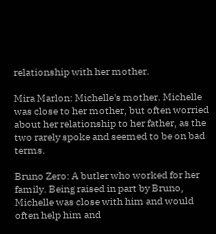relationship with her mother.

Mira Marlon: Michelle's mother. Michelle was close to her mother, but often worried about her relationship to her father, as the two rarely spoke and seemed to be on bad terms.

Bruno Zero: A butler who worked for her family. Being raised in part by Bruno, Michelle was close with him and would often help him and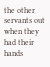the other servants out when they had their hands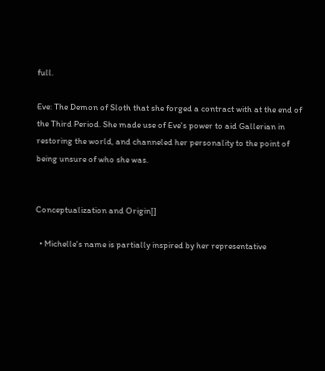full.

Eve: The Demon of Sloth that she forged a contract with at the end of the Third Period. She made use of Eve's power to aid Gallerian in restoring the world, and channeled her personality to the point of being unsure of who she was.


Conceptualization and Origin[]

  • Michelle's name is partially inspired by her representative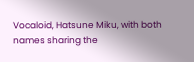Vocaloid, Hatsune Miku, with both names sharing the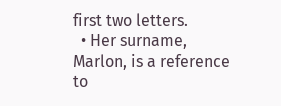first two letters.
  • Her surname, Marlon, is a reference to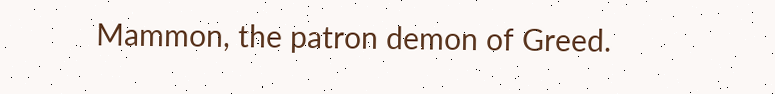Mammon, the patron demon of Greed.